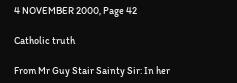4 NOVEMBER 2000, Page 42

Catholic truth

From Mr Guy Stair Sainty Sir: In her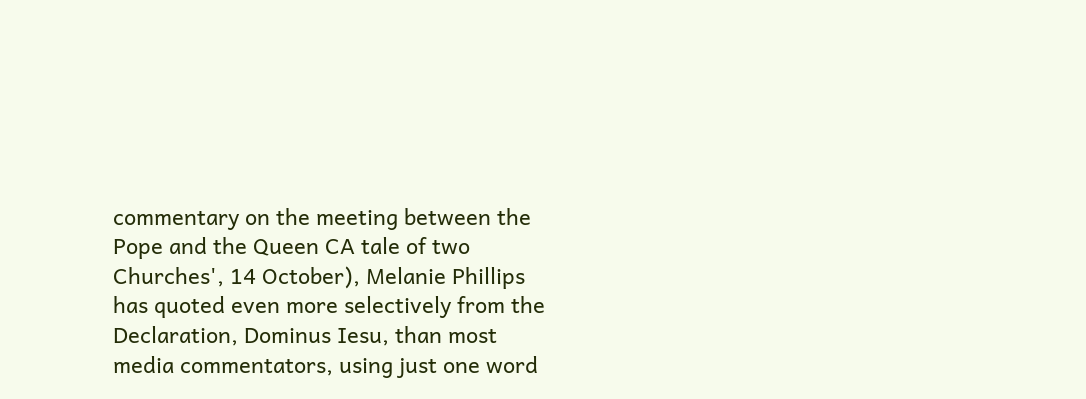commentary on the meeting between the Pope and the Queen CA tale of two Churches', 14 October), Melanie Phillips has quoted even more selectively from the Declaration, Dominus Iesu, than most media commentators, using just one word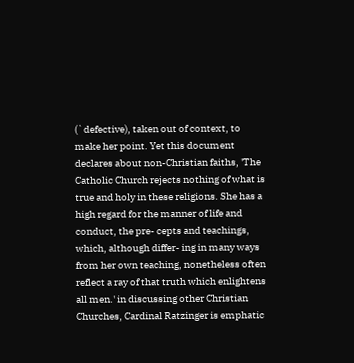(`defective), taken out of context, to make her point. Yet this document declares about non-Christian faiths, 'The Catholic Church rejects nothing of what is true and holy in these religions. She has a high regard for the manner of life and conduct, the pre- cepts and teachings, which, although differ- ing in many ways from her own teaching, nonetheless often reflect a ray of that truth which enlightens all men.' in discussing other Christian Churches, Cardinal Ratzinger is emphatic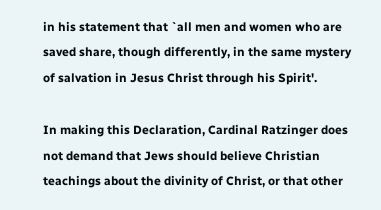in his statement that `all men and women who are saved share, though differently, in the same mystery of salvation in Jesus Christ through his Spirit'.

In making this Declaration, Cardinal Ratzinger does not demand that Jews should believe Christian teachings about the divinity of Christ, or that other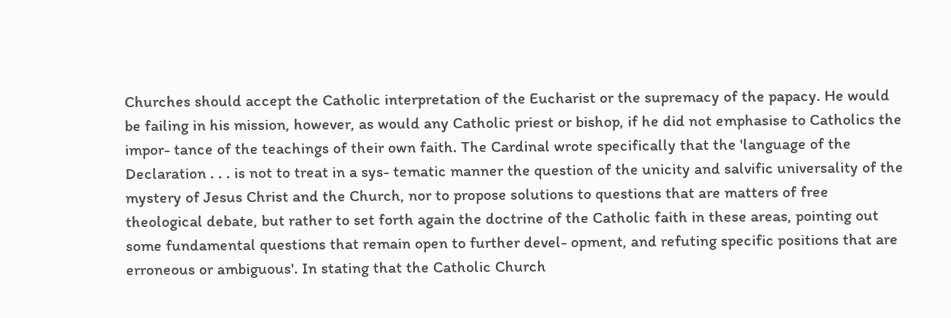Churches should accept the Catholic interpretation of the Eucharist or the supremacy of the papacy. He would be failing in his mission, however, as would any Catholic priest or bishop, if he did not emphasise to Catholics the impor- tance of the teachings of their own faith. The Cardinal wrote specifically that the 'language of the Declaration . . . is not to treat in a sys- tematic manner the question of the unicity and salvific universality of the mystery of Jesus Christ and the Church, nor to propose solutions to questions that are matters of free theological debate, but rather to set forth again the doctrine of the Catholic faith in these areas, pointing out some fundamental questions that remain open to further devel- opment, and refuting specific positions that are erroneous or ambiguous'. In stating that the Catholic Church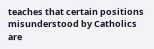teaches that certain positions misunderstood by Catholics are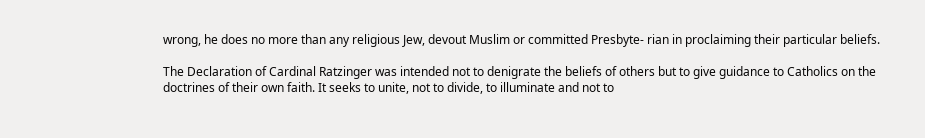wrong, he does no more than any religious Jew, devout Muslim or committed Presbyte- rian in proclaiming their particular beliefs.

The Declaration of Cardinal Ratzinger was intended not to denigrate the beliefs of others but to give guidance to Catholics on the doctrines of their own faith. It seeks to unite, not to divide, to illuminate and not to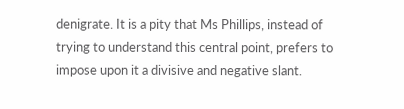denigrate. It is a pity that Ms Phillips, instead of trying to understand this central point, prefers to impose upon it a divisive and negative slant.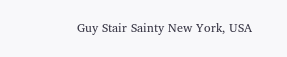Guy Stair Sainty New York, USA